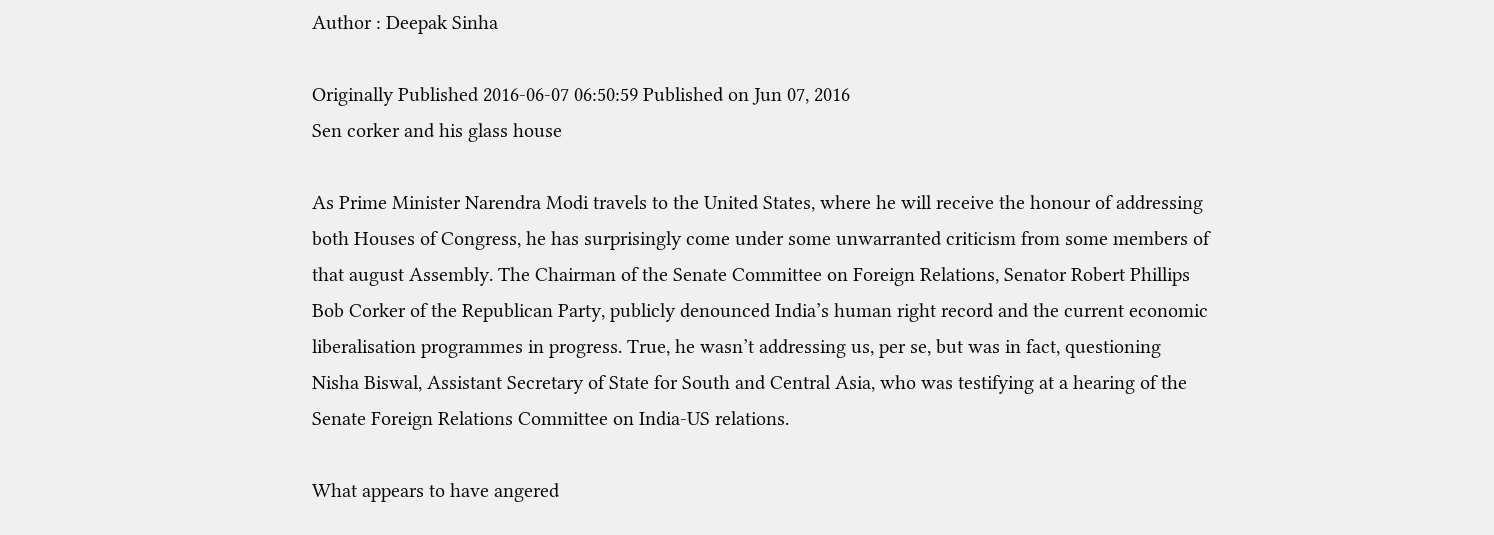Author : Deepak Sinha

Originally Published 2016-06-07 06:50:59 Published on Jun 07, 2016
Sen corker and his glass house

As Prime Minister Narendra Modi travels to the United States, where he will receive the honour of addressing both Houses of Congress, he has surprisingly come under some unwarranted criticism from some members of that august Assembly. The Chairman of the Senate Committee on Foreign Relations, Senator Robert Phillips Bob Corker of the Republican Party, publicly denounced India’s human right record and the current economic liberalisation programmes in progress. True, he wasn’t addressing us, per se, but was in fact, questioning Nisha Biswal, Assistant Secretary of State for South and Central Asia, who was testifying at a hearing of the Senate Foreign Relations Committee on India-US relations.

What appears to have angered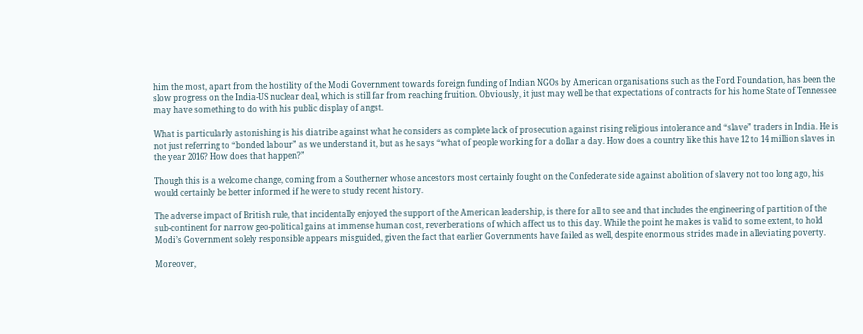him the most, apart from the hostility of the Modi Government towards foreign funding of Indian NGOs by American organisations such as the Ford Foundation, has been the slow progress on the India-US nuclear deal, which is still far from reaching fruition. Obviously, it just may well be that expectations of contracts for his home State of Tennessee may have something to do with his public display of angst.

What is particularly astonishing is his diatribe against what he considers as complete lack of prosecution against rising religious intolerance and “slave” traders in India. He is not just referring to “bonded labour” as we understand it, but as he says “what of people working for a dollar a day. How does a country like this have 12 to 14 million slaves in the year 2016? How does that happen?”

Though this is a welcome change, coming from a Southerner whose ancestors most certainly fought on the Confederate side against abolition of slavery not too long ago, his would certainly be better informed if he were to study recent history.

The adverse impact of British rule, that incidentally enjoyed the support of the American leadership, is there for all to see and that includes the engineering of partition of the sub-continent for narrow geo-political gains at immense human cost, reverberations of which affect us to this day. While the point he makes is valid to some extent, to hold Modi’s Government solely responsible appears misguided, given the fact that earlier Governments have failed as well, despite enormous strides made in alleviating poverty.

Moreover,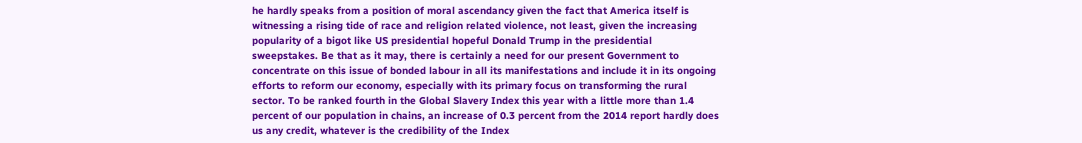he hardly speaks from a position of moral ascendancy given the fact that America itself is witnessing a rising tide of race and religion related violence, not least, given the increasing popularity of a bigot like US presidential hopeful Donald Trump in the presidential sweepstakes. Be that as it may, there is certainly a need for our present Government to concentrate on this issue of bonded labour in all its manifestations and include it in its ongoing efforts to reform our economy, especially with its primary focus on transforming the rural sector. To be ranked fourth in the Global Slavery Index this year with a little more than 1.4 percent of our population in chains, an increase of 0.3 percent from the 2014 report hardly does us any credit, whatever is the credibility of the Index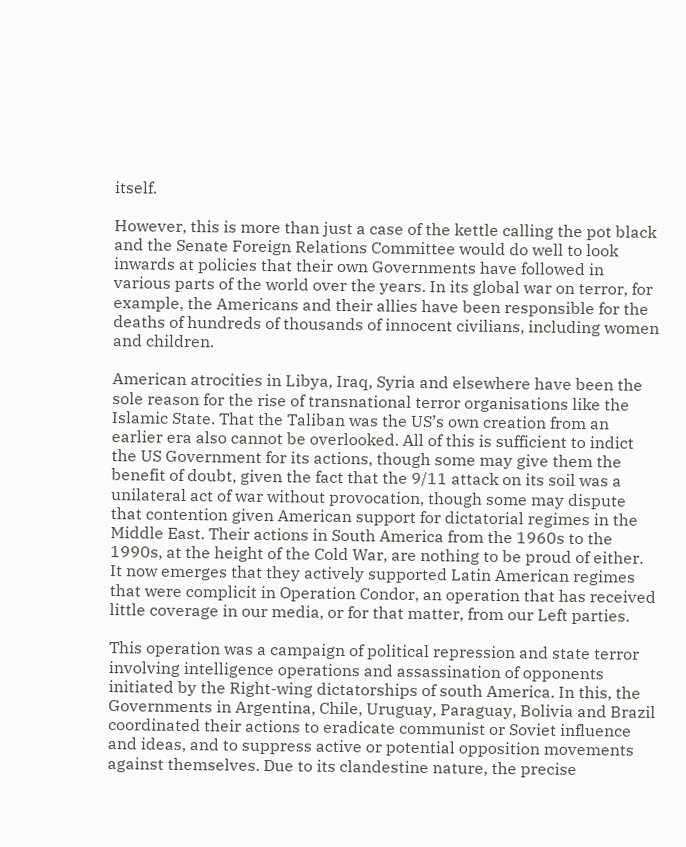itself.

However, this is more than just a case of the kettle calling the pot black and the Senate Foreign Relations Committee would do well to look inwards at policies that their own Governments have followed in various parts of the world over the years. In its global war on terror, for example, the Americans and their allies have been responsible for the deaths of hundreds of thousands of innocent civilians, including women and children.

American atrocities in Libya, Iraq, Syria and elsewhere have been the sole reason for the rise of transnational terror organisations like the Islamic State. That the Taliban was the US’s own creation from an earlier era also cannot be overlooked. All of this is sufficient to indict the US Government for its actions, though some may give them the benefit of doubt, given the fact that the 9/11 attack on its soil was a unilateral act of war without provocation, though some may dispute that contention given American support for dictatorial regimes in the Middle East. Their actions in South America from the 1960s to the 1990s, at the height of the Cold War, are nothing to be proud of either. It now emerges that they actively supported Latin American regimes that were complicit in Operation Condor, an operation that has received little coverage in our media, or for that matter, from our Left parties.

This operation was a campaign of political repression and state terror involving intelligence operations and assassination of opponents initiated by the Right-wing dictatorships of south America. In this, the Governments in Argentina, Chile, Uruguay, Paraguay, Bolivia and Brazil coordinated their actions to eradicate communist or Soviet influence and ideas, and to suppress active or potential opposition movements against themselves. Due to its clandestine nature, the precise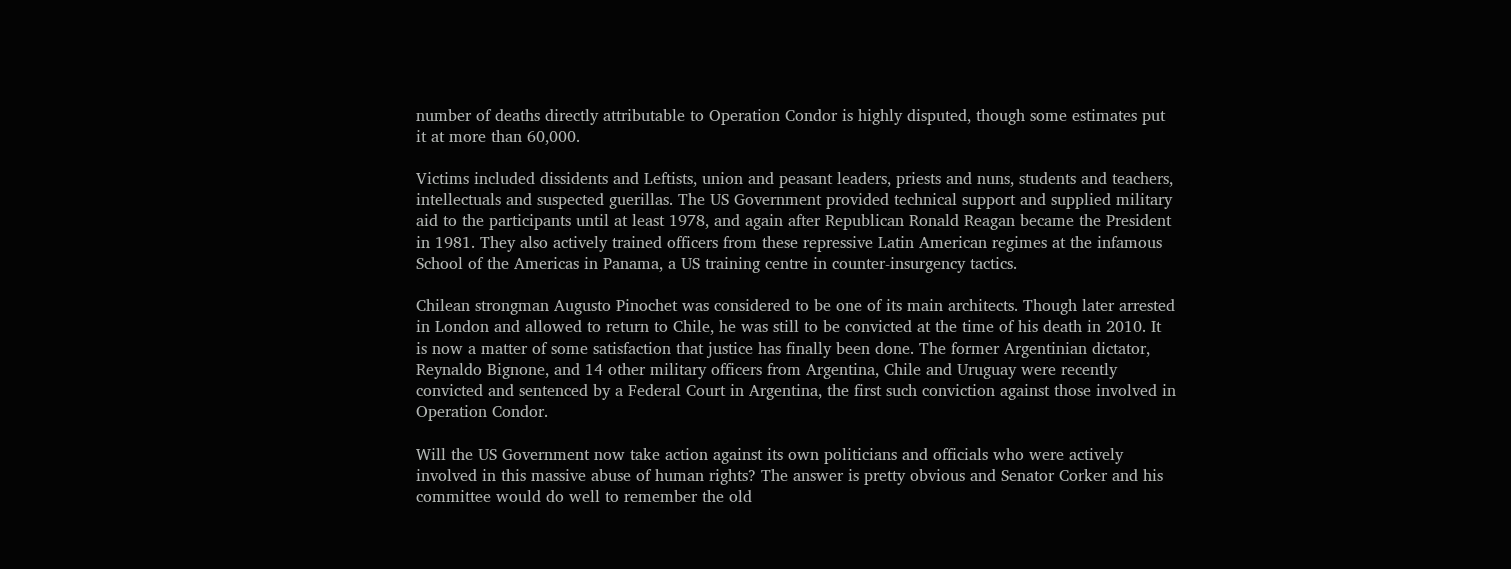number of deaths directly attributable to Operation Condor is highly disputed, though some estimates put it at more than 60,000.

Victims included dissidents and Leftists, union and peasant leaders, priests and nuns, students and teachers, intellectuals and suspected guerillas. The US Government provided technical support and supplied military aid to the participants until at least 1978, and again after Republican Ronald Reagan became the President in 1981. They also actively trained officers from these repressive Latin American regimes at the infamous School of the Americas in Panama, a US training centre in counter-insurgency tactics.

Chilean strongman Augusto Pinochet was considered to be one of its main architects. Though later arrested in London and allowed to return to Chile, he was still to be convicted at the time of his death in 2010. It is now a matter of some satisfaction that justice has finally been done. The former Argentinian dictator, Reynaldo Bignone, and 14 other military officers from Argentina, Chile and Uruguay were recently convicted and sentenced by a Federal Court in Argentina, the first such conviction against those involved in Operation Condor.

Will the US Government now take action against its own politicians and officials who were actively involved in this massive abuse of human rights? The answer is pretty obvious and Senator Corker and his committee would do well to remember the old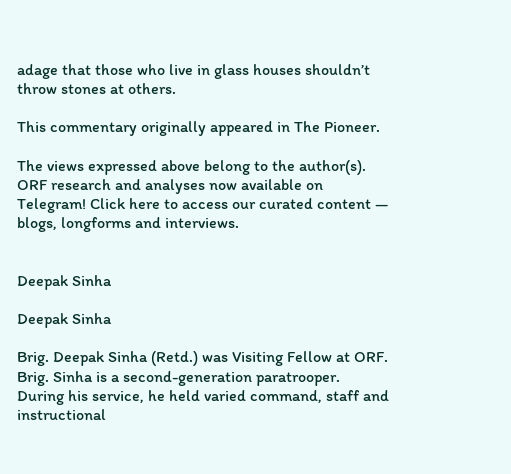adage that those who live in glass houses shouldn’t throw stones at others.

This commentary originally appeared in The Pioneer.

The views expressed above belong to the author(s). ORF research and analyses now available on Telegram! Click here to access our curated content — blogs, longforms and interviews.


Deepak Sinha

Deepak Sinha

Brig. Deepak Sinha (Retd.) was Visiting Fellow at ORF. Brig. Sinha is a second-generation paratrooper. During his service, he held varied command, staff and instructional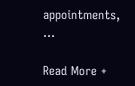appointments, ...

Read More +